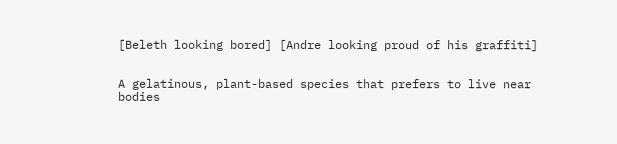[Beleth looking bored] [Andre looking proud of his graffiti]


A gelatinous, plant-based species that prefers to live near bodies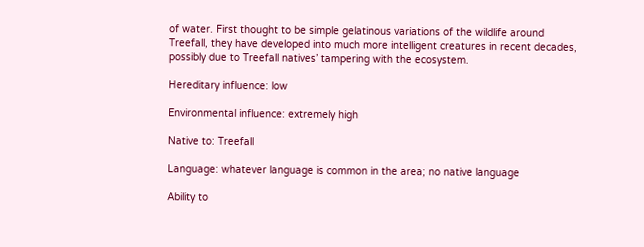of water. First thought to be simple gelatinous variations of the wildlife around Treefall, they have developed into much more intelligent creatures in recent decades, possibly due to Treefall natives’ tampering with the ecosystem.

Hereditary influence: low

Environmental influence: extremely high

Native to: Treefall

Language: whatever language is common in the area; no native language

Ability to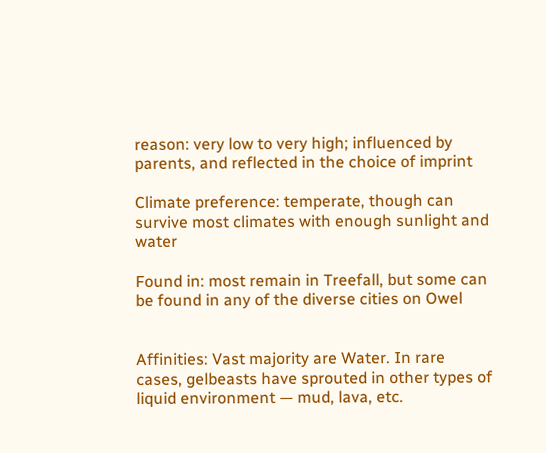reason: very low to very high; influenced by parents, and reflected in the choice of imprint

Climate preference: temperate, though can survive most climates with enough sunlight and water

Found in: most remain in Treefall, but some can be found in any of the diverse cities on Owel


Affinities: Vast majority are Water. In rare cases, gelbeasts have sprouted in other types of liquid environment — mud, lava, etc.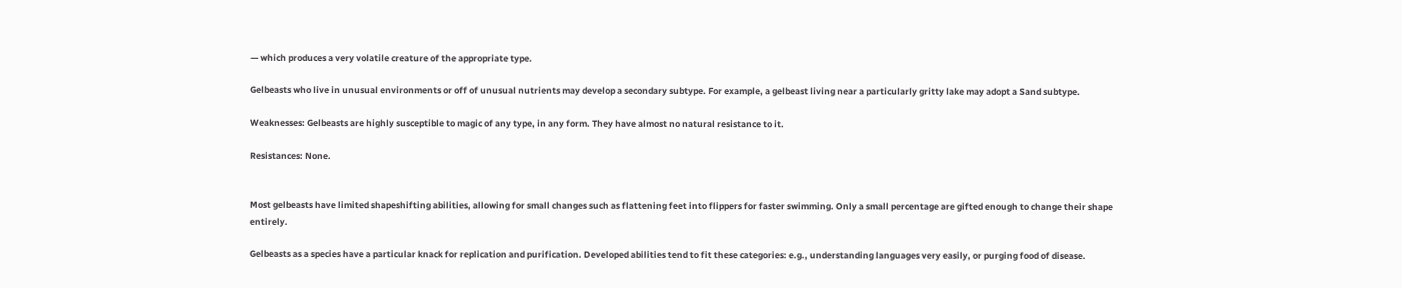— which produces a very volatile creature of the appropriate type.

Gelbeasts who live in unusual environments or off of unusual nutrients may develop a secondary subtype. For example, a gelbeast living near a particularly gritty lake may adopt a Sand subtype.

Weaknesses: Gelbeasts are highly susceptible to magic of any type, in any form. They have almost no natural resistance to it.

Resistances: None.


Most gelbeasts have limited shapeshifting abilities, allowing for small changes such as flattening feet into flippers for faster swimming. Only a small percentage are gifted enough to change their shape entirely.

Gelbeasts as a species have a particular knack for replication and purification. Developed abilities tend to fit these categories: e.g., understanding languages very easily, or purging food of disease.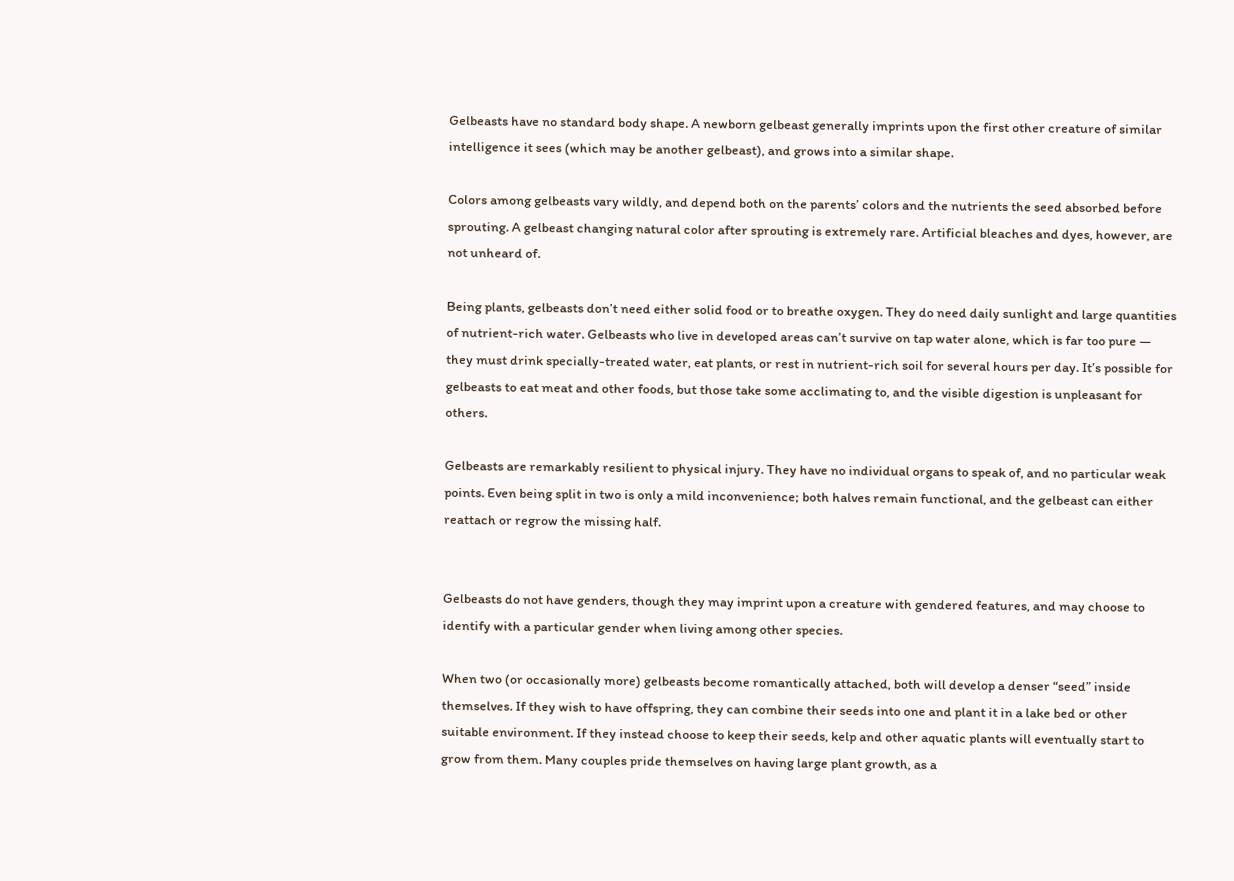Gelbeasts have no standard body shape. A newborn gelbeast generally imprints upon the first other creature of similar intelligence it sees (which may be another gelbeast), and grows into a similar shape.

Colors among gelbeasts vary wildly, and depend both on the parents’ colors and the nutrients the seed absorbed before sprouting. A gelbeast changing natural color after sprouting is extremely rare. Artificial bleaches and dyes, however, are not unheard of.

Being plants, gelbeasts don’t need either solid food or to breathe oxygen. They do need daily sunlight and large quantities of nutrient-rich water. Gelbeasts who live in developed areas can’t survive on tap water alone, which is far too pure — they must drink specially-treated water, eat plants, or rest in nutrient-rich soil for several hours per day. It’s possible for gelbeasts to eat meat and other foods, but those take some acclimating to, and the visible digestion is unpleasant for others.

Gelbeasts are remarkably resilient to physical injury. They have no individual organs to speak of, and no particular weak points. Even being split in two is only a mild inconvenience; both halves remain functional, and the gelbeast can either reattach or regrow the missing half.


Gelbeasts do not have genders, though they may imprint upon a creature with gendered features, and may choose to identify with a particular gender when living among other species.

When two (or occasionally more) gelbeasts become romantically attached, both will develop a denser “seed” inside themselves. If they wish to have offspring, they can combine their seeds into one and plant it in a lake bed or other suitable environment. If they instead choose to keep their seeds, kelp and other aquatic plants will eventually start to grow from them. Many couples pride themselves on having large plant growth, as a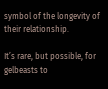symbol of the longevity of their relationship.

It’s rare, but possible, for gelbeasts to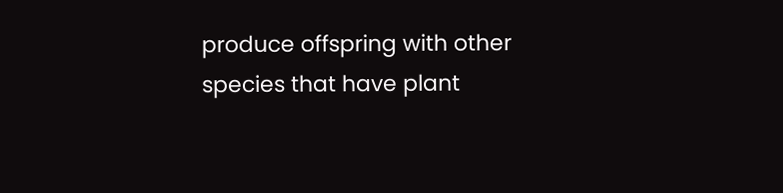produce offspring with other species that have plant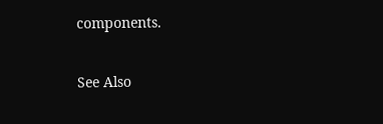components.

See Also